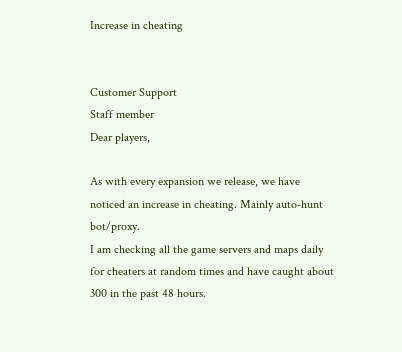Increase in cheating


Customer Support
Staff member
Dear players,

As with every expansion we release, we have noticed an increase in cheating. Mainly auto-hunt bot/proxy.
I am checking all the game servers and maps daily for cheaters at random times and have caught about 300 in the past 48 hours.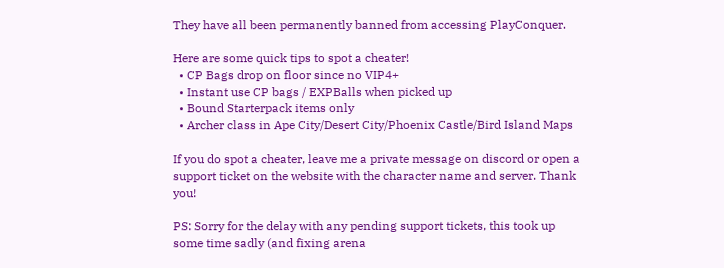They have all been permanently banned from accessing PlayConquer.

Here are some quick tips to spot a cheater!
  • CP Bags drop on floor since no VIP4+
  • Instant use CP bags / EXPBalls when picked up
  • Bound Starterpack items only
  • Archer class in Ape City/Desert City/Phoenix Castle/Bird Island Maps

If you do spot a cheater, leave me a private message on discord or open a support ticket on the website with the character name and server. Thank you!

PS: Sorry for the delay with any pending support tickets, this took up some time sadly (and fixing arena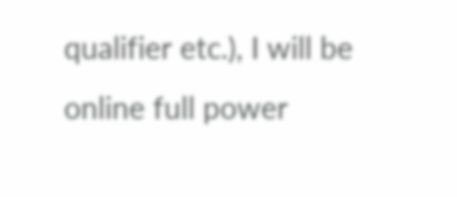qualifier etc.), I will be online full power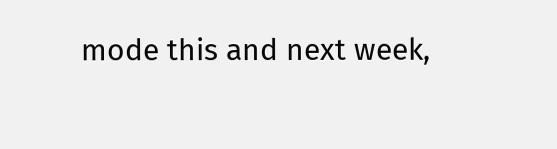mode this and next week,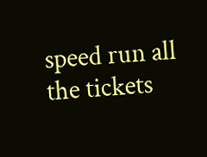speed run all the tickets